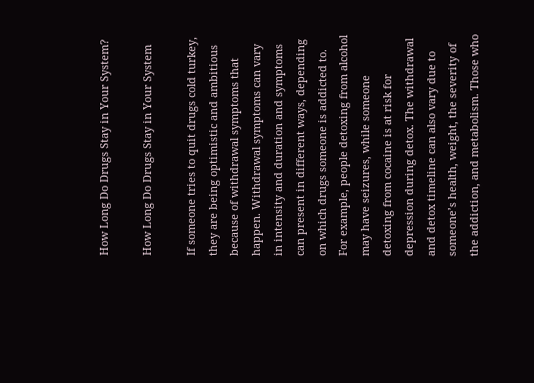How Long Do Drugs Stay in Your System?

How Long Do Drugs Stay in Your System

If someone tries to quit drugs cold turkey, they are being optimistic and ambitious because of withdrawal symptoms that happen. Withdrawal symptoms can vary in intensity and duration and symptoms can present in different ways, depending on which drugs someone is addicted to. For example, people detoxing from alcohol may have seizures, while someone detoxing from cocaine is at risk for depression during detox. The withdrawal and detox timeline can also vary due to someone’s health, weight, the severity of the addiction, and metabolism. Those who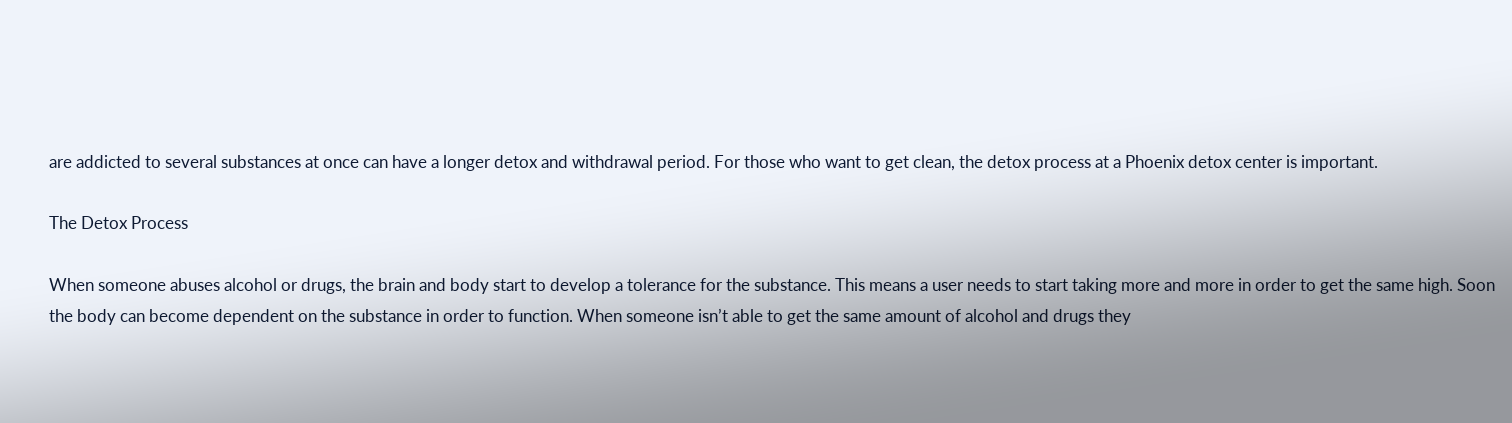are addicted to several substances at once can have a longer detox and withdrawal period. For those who want to get clean, the detox process at a Phoenix detox center is important.

The Detox Process

When someone abuses alcohol or drugs, the brain and body start to develop a tolerance for the substance. This means a user needs to start taking more and more in order to get the same high. Soon the body can become dependent on the substance in order to function. When someone isn’t able to get the same amount of alcohol and drugs they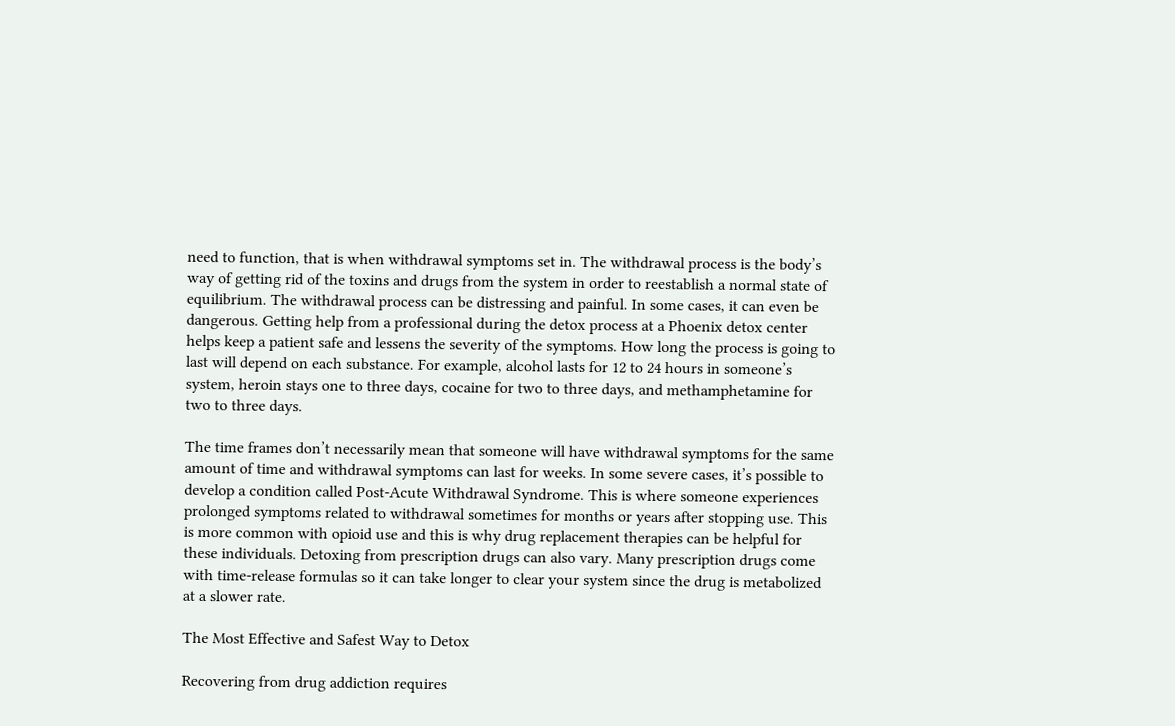need to function, that is when withdrawal symptoms set in. The withdrawal process is the body’s way of getting rid of the toxins and drugs from the system in order to reestablish a normal state of equilibrium. The withdrawal process can be distressing and painful. In some cases, it can even be dangerous. Getting help from a professional during the detox process at a Phoenix detox center helps keep a patient safe and lessens the severity of the symptoms. How long the process is going to last will depend on each substance. For example, alcohol lasts for 12 to 24 hours in someone’s system, heroin stays one to three days, cocaine for two to three days, and methamphetamine for two to three days.

The time frames don’t necessarily mean that someone will have withdrawal symptoms for the same amount of time and withdrawal symptoms can last for weeks. In some severe cases, it’s possible to develop a condition called Post-Acute Withdrawal Syndrome. This is where someone experiences prolonged symptoms related to withdrawal sometimes for months or years after stopping use. This is more common with opioid use and this is why drug replacement therapies can be helpful for these individuals. Detoxing from prescription drugs can also vary. Many prescription drugs come with time-release formulas so it can take longer to clear your system since the drug is metabolized at a slower rate.

The Most Effective and Safest Way to Detox

Recovering from drug addiction requires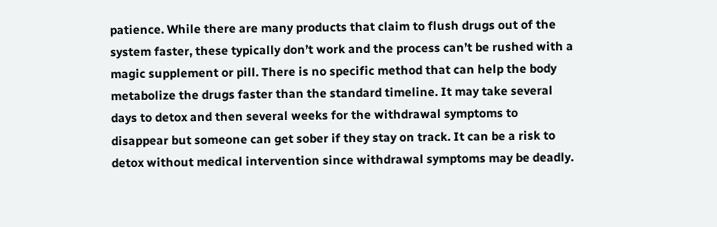patience. While there are many products that claim to flush drugs out of the system faster, these typically don’t work and the process can’t be rushed with a magic supplement or pill. There is no specific method that can help the body metabolize the drugs faster than the standard timeline. It may take several days to detox and then several weeks for the withdrawal symptoms to disappear but someone can get sober if they stay on track. It can be a risk to detox without medical intervention since withdrawal symptoms may be deadly.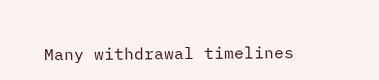Many withdrawal timelines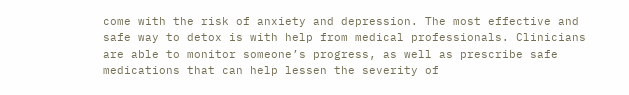come with the risk of anxiety and depression. The most effective and safe way to detox is with help from medical professionals. Clinicians are able to monitor someone’s progress, as well as prescribe safe medications that can help lessen the severity of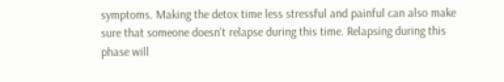symptoms. Making the detox time less stressful and painful can also make sure that someone doesn’t relapse during this time. Relapsing during this phase will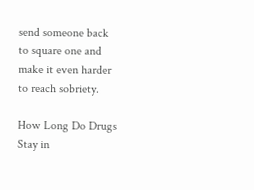send someone back to square one and make it even harder to reach sobriety.

How Long Do Drugs Stay in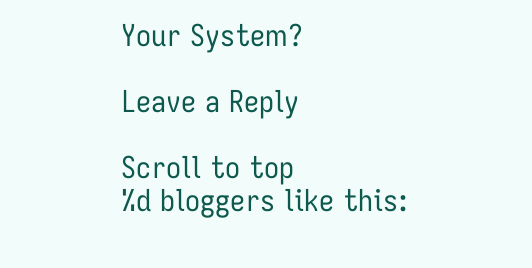Your System?

Leave a Reply

Scroll to top
%d bloggers like this: